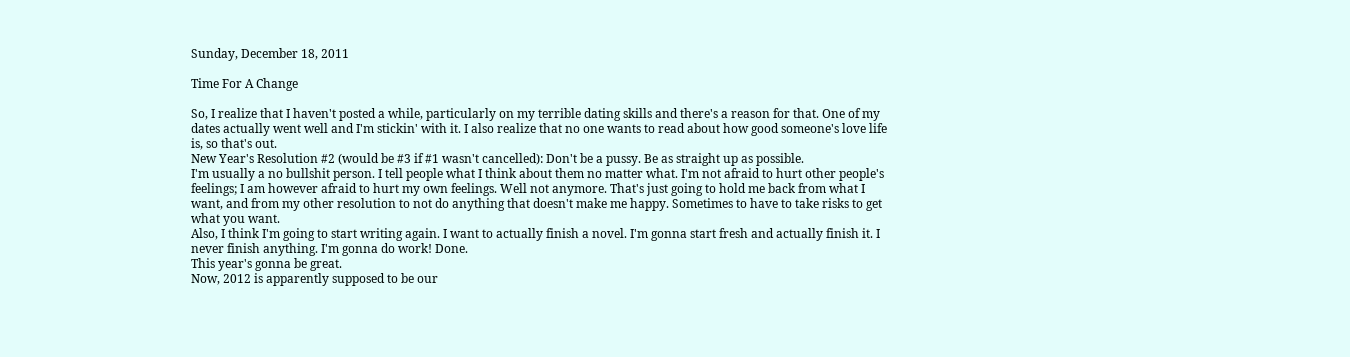Sunday, December 18, 2011

Time For A Change

So, I realize that I haven't posted a while, particularly on my terrible dating skills and there's a reason for that. One of my dates actually went well and I'm stickin' with it. I also realize that no one wants to read about how good someone's love life is, so that's out.
New Year's Resolution #2 (would be #3 if #1 wasn't cancelled): Don't be a pussy. Be as straight up as possible.
I'm usually a no bullshit person. I tell people what I think about them no matter what. I'm not afraid to hurt other people's feelings; I am however afraid to hurt my own feelings. Well not anymore. That's just going to hold me back from what I want, and from my other resolution to not do anything that doesn't make me happy. Sometimes to have to take risks to get what you want.
Also, I think I'm going to start writing again. I want to actually finish a novel. I'm gonna start fresh and actually finish it. I never finish anything. I'm gonna do work! Done.
This year's gonna be great.
Now, 2012 is apparently supposed to be our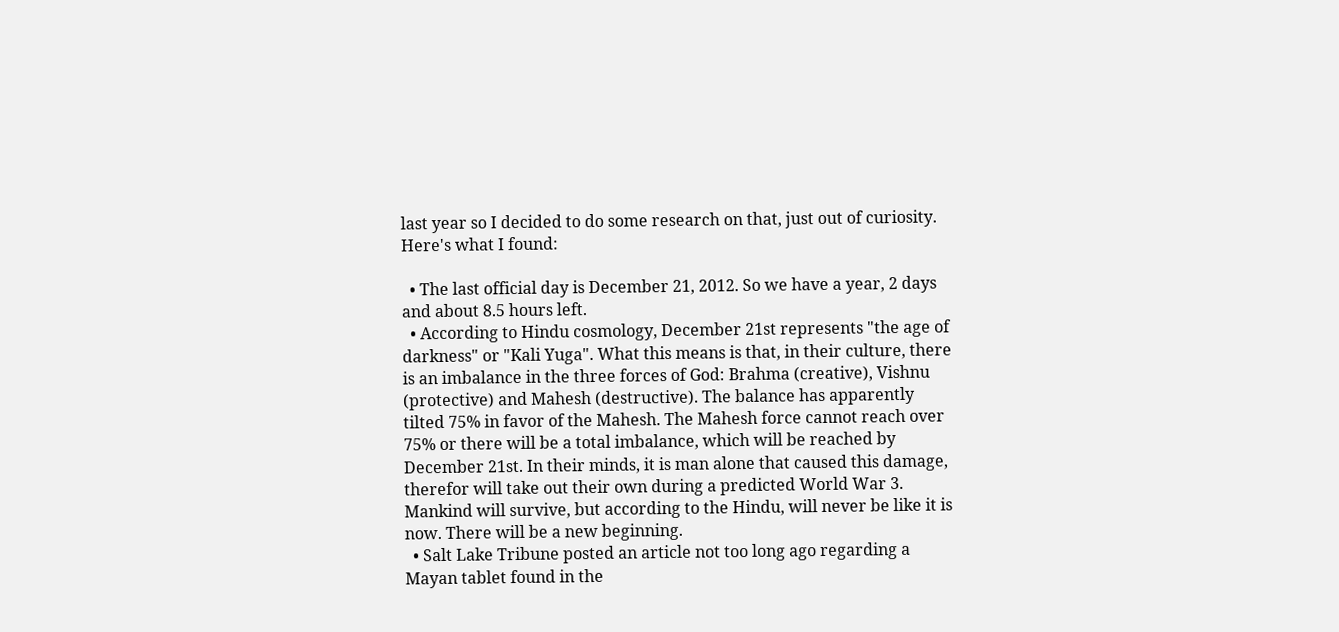last year so I decided to do some research on that, just out of curiosity. Here's what I found:

  • The last official day is December 21, 2012. So we have a year, 2 days and about 8.5 hours left.
  • According to Hindu cosmology, December 21st represents "the age of darkness" or "Kali Yuga". What this means is that, in their culture, there is an imbalance in the three forces of God: Brahma (creative), Vishnu (protective) and Mahesh (destructive). The balance has apparently tilted 75% in favor of the Mahesh. The Mahesh force cannot reach over 75% or there will be a total imbalance, which will be reached by December 21st. In their minds, it is man alone that caused this damage, therefor will take out their own during a predicted World War 3. Mankind will survive, but according to the Hindu, will never be like it is now. There will be a new beginning.
  • Salt Lake Tribune posted an article not too long ago regarding a Mayan tablet found in the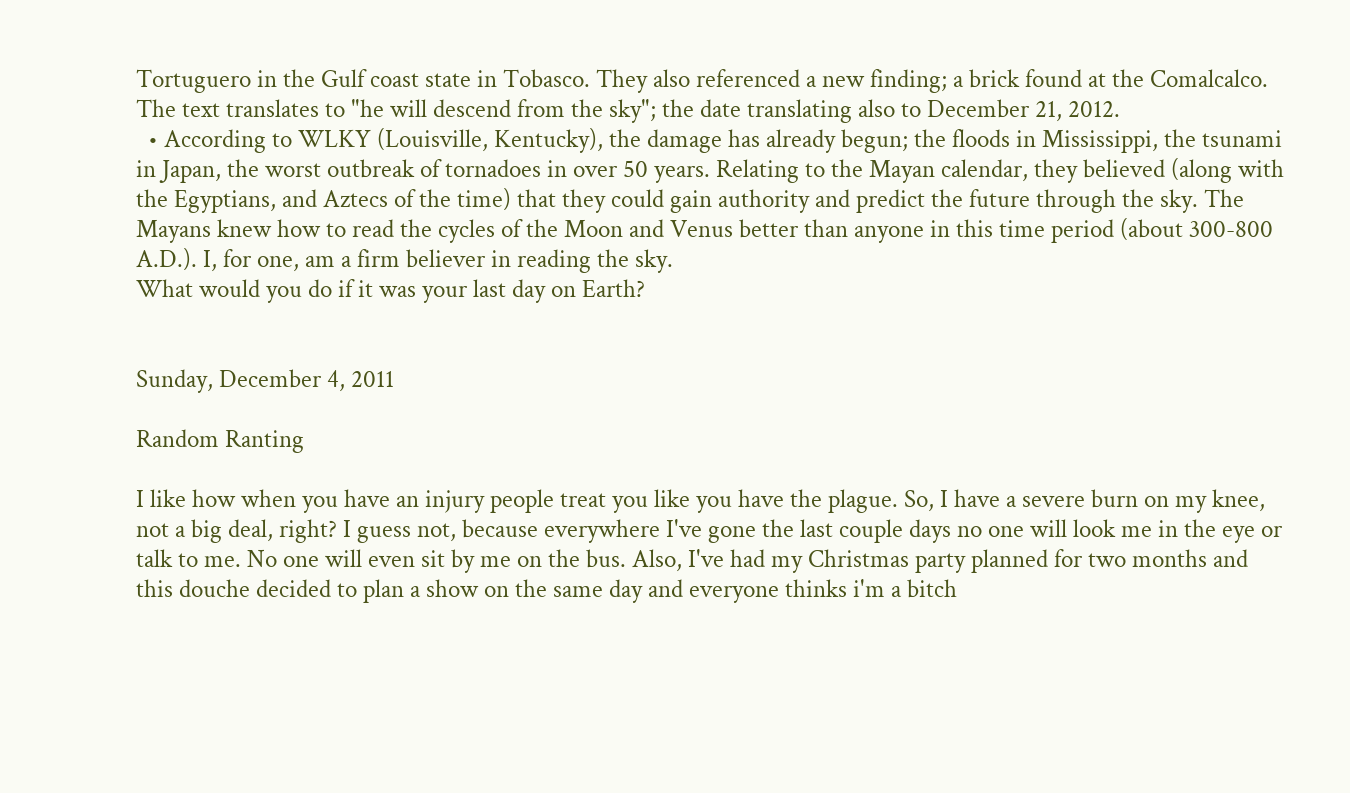Tortuguero in the Gulf coast state in Tobasco. They also referenced a new finding; a brick found at the Comalcalco. The text translates to "he will descend from the sky"; the date translating also to December 21, 2012.
  • According to WLKY (Louisville, Kentucky), the damage has already begun; the floods in Mississippi, the tsunami in Japan, the worst outbreak of tornadoes in over 50 years. Relating to the Mayan calendar, they believed (along with the Egyptians, and Aztecs of the time) that they could gain authority and predict the future through the sky. The Mayans knew how to read the cycles of the Moon and Venus better than anyone in this time period (about 300-800 A.D.). I, for one, am a firm believer in reading the sky.
What would you do if it was your last day on Earth?


Sunday, December 4, 2011

Random Ranting

I like how when you have an injury people treat you like you have the plague. So, I have a severe burn on my knee, not a big deal, right? I guess not, because everywhere I've gone the last couple days no one will look me in the eye or talk to me. No one will even sit by me on the bus. Also, I've had my Christmas party planned for two months and this douche decided to plan a show on the same day and everyone thinks i'm a bitch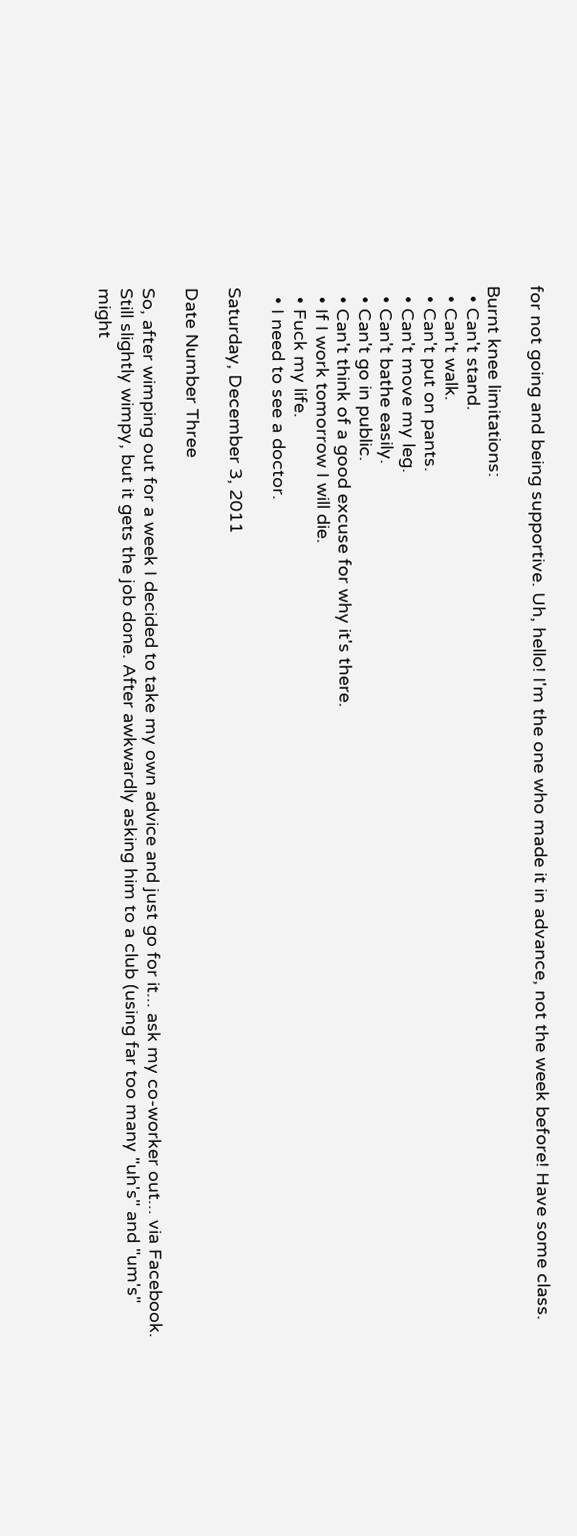for not going and being supportive. Uh, hello! I'm the one who made it in advance, not the week before! Have some class.

Burnt knee limitations:
  • Can't stand.
  • Can't walk.
  • Can't put on pants.
  • Can't move my leg.
  • Can't bathe easily.
  • Can't go in public.
  • Can't think of a good excuse for why it's there.
  • If I work tomorrow I will die.
  • Fuck my life.
  • I need to see a doctor.

Saturday, December 3, 2011

Date Number Three

So, after wimping out for a week I decided to take my own advice and just go for it... ask my co-worker out... via Facebook. Still slightly wimpy, but it gets the job done. After awkwardly asking him to a club (using far too many "uh's" and "um's" might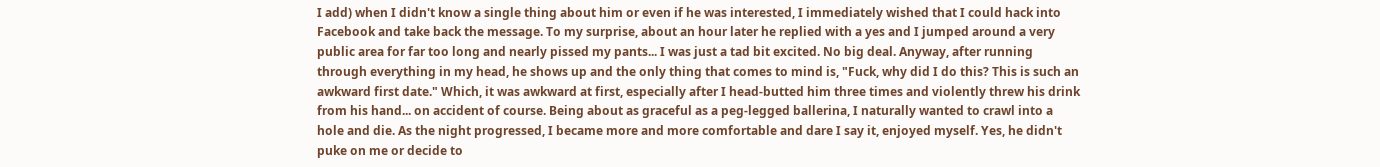I add) when I didn't know a single thing about him or even if he was interested, I immediately wished that I could hack into Facebook and take back the message. To my surprise, about an hour later he replied with a yes and I jumped around a very public area for far too long and nearly pissed my pants... I was just a tad bit excited. No big deal. Anyway, after running through everything in my head, he shows up and the only thing that comes to mind is, "Fuck, why did I do this? This is such an awkward first date." Which, it was awkward at first, especially after I head-butted him three times and violently threw his drink from his hand... on accident of course. Being about as graceful as a peg-legged ballerina, I naturally wanted to crawl into a hole and die. As the night progressed, I became more and more comfortable and dare I say it, enjoyed myself. Yes, he didn't puke on me or decide to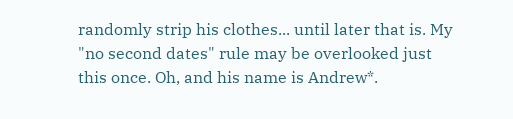randomly strip his clothes... until later that is. My "no second dates" rule may be overlooked just this once. Oh, and his name is Andrew*.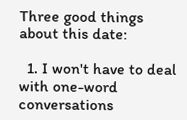Three good things about this date:

  1. I won't have to deal with one-word conversations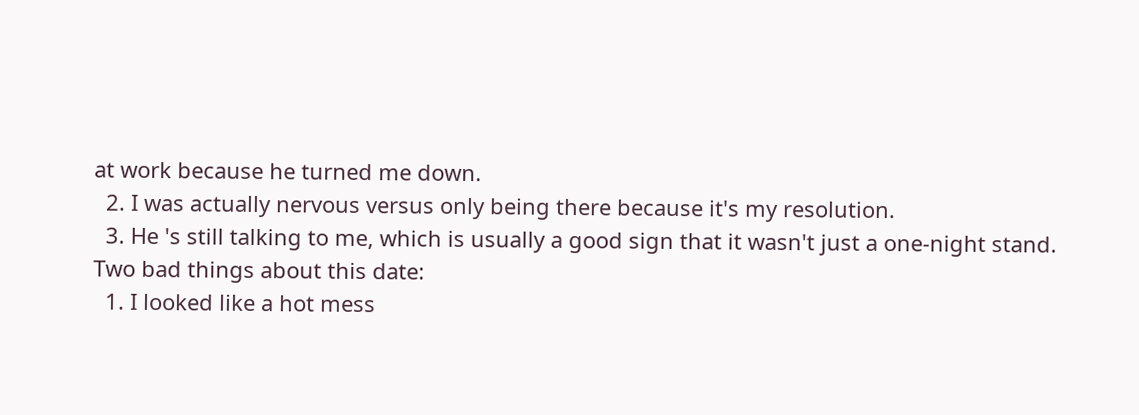at work because he turned me down.
  2. I was actually nervous versus only being there because it's my resolution.
  3. He 's still talking to me, which is usually a good sign that it wasn't just a one-night stand.
Two bad things about this date:
  1. I looked like a hot mess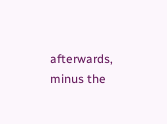afterwards, minus the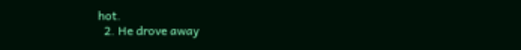hot.
  2. He drove away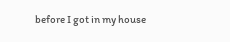before I got in my house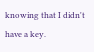knowing that I didn't have a key.